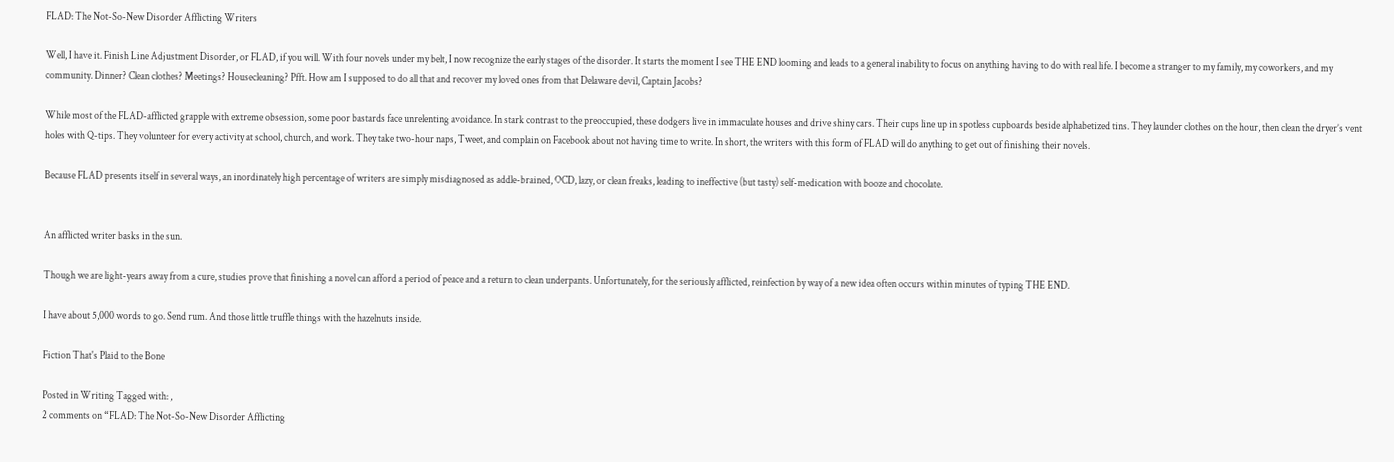FLAD: The Not-So-New Disorder Afflicting Writers

Well, I have it. Finish Line Adjustment Disorder, or FLAD, if you will. With four novels under my belt, I now recognize the early stages of the disorder. It starts the moment I see THE END looming and leads to a general inability to focus on anything having to do with real life. I become a stranger to my family, my coworkers, and my community. Dinner? Clean clothes? Meetings? Housecleaning? Pfft. How am I supposed to do all that and recover my loved ones from that Delaware devil, Captain Jacobs?

While most of the FLAD-afflicted grapple with extreme obsession, some poor bastards face unrelenting avoidance. In stark contrast to the preoccupied, these dodgers live in immaculate houses and drive shiny cars. Their cups line up in spotless cupboards beside alphabetized tins. They launder clothes on the hour, then clean the dryer’s vent holes with Q-tips. They volunteer for every activity at school, church, and work. They take two-hour naps, Tweet, and complain on Facebook about not having time to write. In short, the writers with this form of FLAD will do anything to get out of finishing their novels.

Because FLAD presents itself in several ways, an inordinately high percentage of writers are simply misdiagnosed as addle-brained, OCD, lazy, or clean freaks, leading to ineffective (but tasty) self-medication with booze and chocolate.


An afflicted writer basks in the sun.

Though we are light-years away from a cure, studies prove that finishing a novel can afford a period of peace and a return to clean underpants. Unfortunately, for the seriously afflicted, reinfection by way of a new idea often occurs within minutes of typing THE END.

I have about 5,000 words to go. Send rum. And those little truffle things with the hazelnuts inside.

Fiction That's Plaid to the Bone

Posted in Writing Tagged with: ,
2 comments on “FLAD: The Not-So-New Disorder Afflicting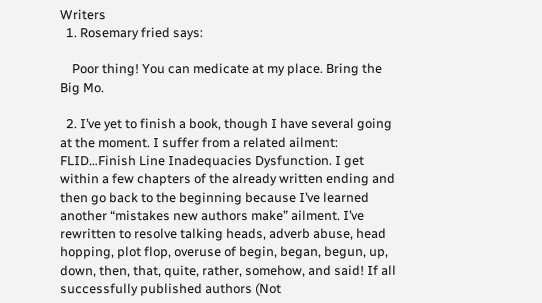Writers
  1. Rosemary fried says:

    Poor thing! You can medicate at my place. Bring the Big Mo.

  2. I’ve yet to finish a book, though I have several going at the moment. I suffer from a related ailment: FLID…Finish Line Inadequacies Dysfunction. I get within a few chapters of the already written ending and then go back to the beginning because I’ve learned another “mistakes new authors make” ailment. I’ve rewritten to resolve talking heads, adverb abuse, head hopping, plot flop, overuse of begin, began, begun, up, down, then, that, quite, rather, somehow, and said! If all successfully published authors (Not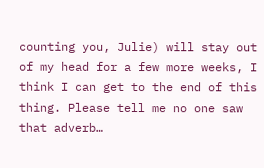counting you, Julie) will stay out of my head for a few more weeks, I think I can get to the end of this thing. Please tell me no one saw that adverb…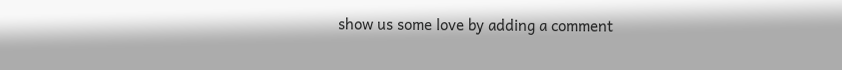show us some love by adding a comment